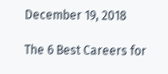December 19, 2018

The 6 Best Careers for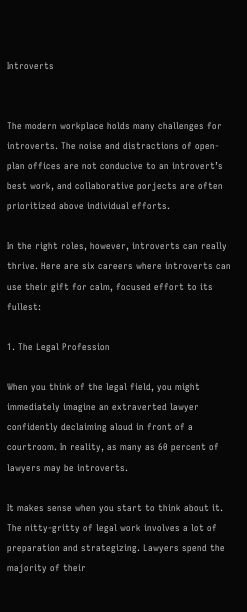Introverts


The modern workplace holds many challenges for introverts. The noise and distractions of open-plan offices are not conducive to an introvert’s best work, and collaborative porjects are often prioritized above individual efforts.

In the right roles, however, introverts can really thrive. Here are six careers where introverts can use their gift for calm, focused effort to its fullest:

1. The Legal Profession

When you think of the legal field, you might immediately imagine an extraverted lawyer confidently declaiming aloud in front of a courtroom. In reality, as many as 60 percent of lawyers may be introverts.

It makes sense when you start to think about it. The nitty-gritty of legal work involves a lot of preparation and strategizing. Lawyers spend the majority of their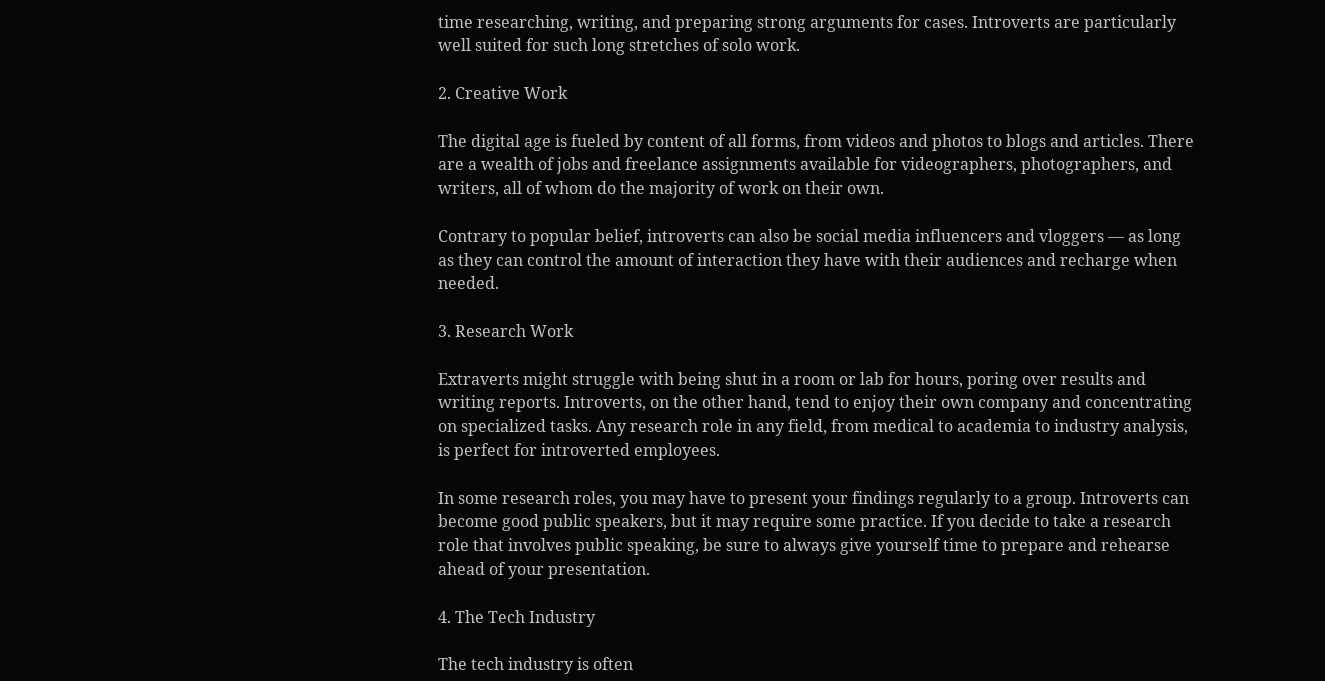time researching, writing, and preparing strong arguments for cases. Introverts are particularly well suited for such long stretches of solo work.

2. Creative Work

The digital age is fueled by content of all forms, from videos and photos to blogs and articles. There are a wealth of jobs and freelance assignments available for videographers, photographers, and writers, all of whom do the majority of work on their own.

Contrary to popular belief, introverts can also be social media influencers and vloggers — as long as they can control the amount of interaction they have with their audiences and recharge when needed.

3. Research Work

Extraverts might struggle with being shut in a room or lab for hours, poring over results and writing reports. Introverts, on the other hand, tend to enjoy their own company and concentrating on specialized tasks. Any research role in any field, from medical to academia to industry analysis, is perfect for introverted employees.

In some research roles, you may have to present your findings regularly to a group. Introverts can become good public speakers, but it may require some practice. If you decide to take a research role that involves public speaking, be sure to always give yourself time to prepare and rehearse ahead of your presentation.

4. The Tech Industry

The tech industry is often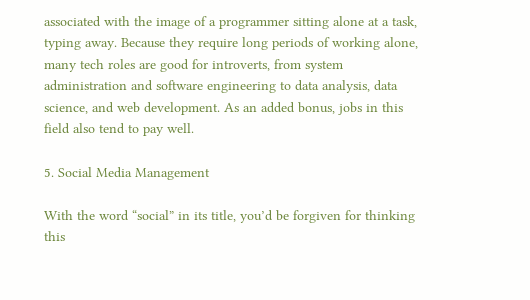associated with the image of a programmer sitting alone at a task, typing away. Because they require long periods of working alone, many tech roles are good for introverts, from system administration and software engineering to data analysis, data science, and web development. As an added bonus, jobs in this field also tend to pay well.

5. Social Media Management

With the word “social” in its title, you’d be forgiven for thinking this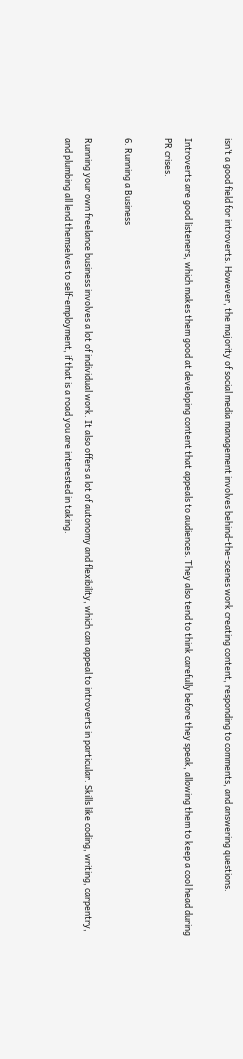isn’t a good field for introverts. However, the majority of social media management involves behind-the-scenes work creating content, responding to comments, and answering questions.

Introverts are good listeners, which makes them good at developing content that appeals to audiences. They also tend to think carefully before they speak, allowing them to keep a cool head during PR crises.

6. Running a Business

Running your own freelance business involves a lot of individual work. It also offers a lot of autonomy and flexibility, which can appeal to introverts in particular. Skills like coding, writing, carpentry, and plumbing all lend themselves to self-employment, if that is a road you are interested in taking.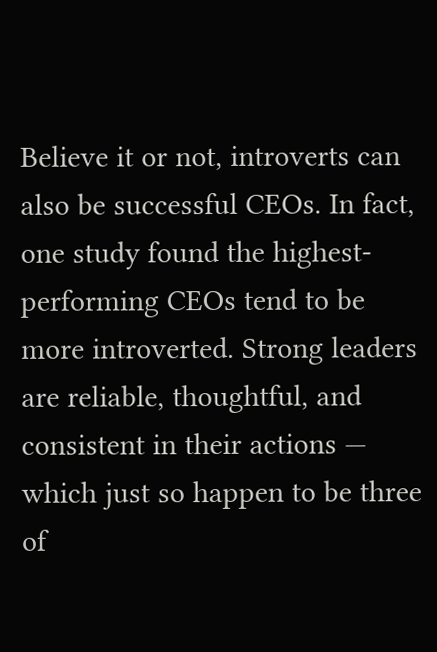Believe it or not, introverts can also be successful CEOs. In fact, one study found the highest-performing CEOs tend to be more introverted. Strong leaders are reliable, thoughtful, and consistent in their actions — which just so happen to be three of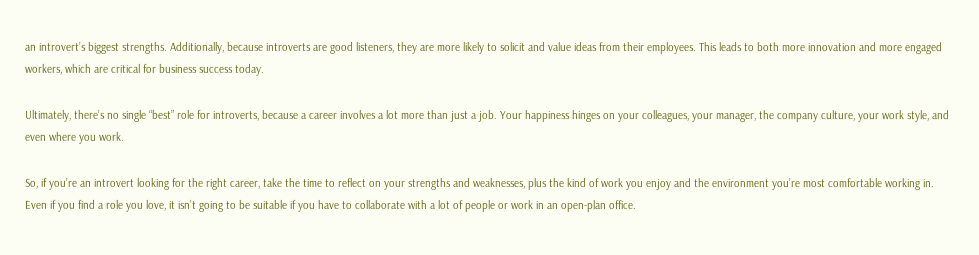an introvert’s biggest strengths. Additionally, because introverts are good listeners, they are more likely to solicit and value ideas from their employees. This leads to both more innovation and more engaged workers, which are critical for business success today.

Ultimately, there’s no single “best” role for introverts, because a career involves a lot more than just a job. Your happiness hinges on your colleagues, your manager, the company culture, your work style, and even where you work.

So, if you’re an introvert looking for the right career, take the time to reflect on your strengths and weaknesses, plus the kind of work you enjoy and the environment you’re most comfortable working in. Even if you find a role you love, it isn’t going to be suitable if you have to collaborate with a lot of people or work in an open-plan office.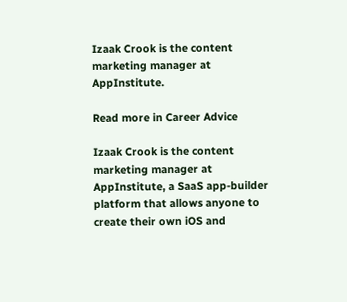Izaak Crook is the content marketing manager at AppInstitute.

Read more in Career Advice

Izaak Crook is the content marketing manager at AppInstitute, a SaaS app-builder platform that allows anyone to create their own iOS and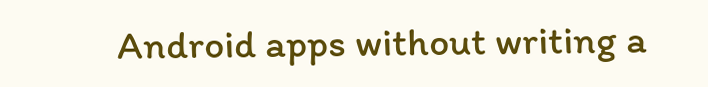Android apps without writing a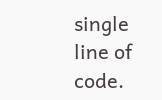single line of code.